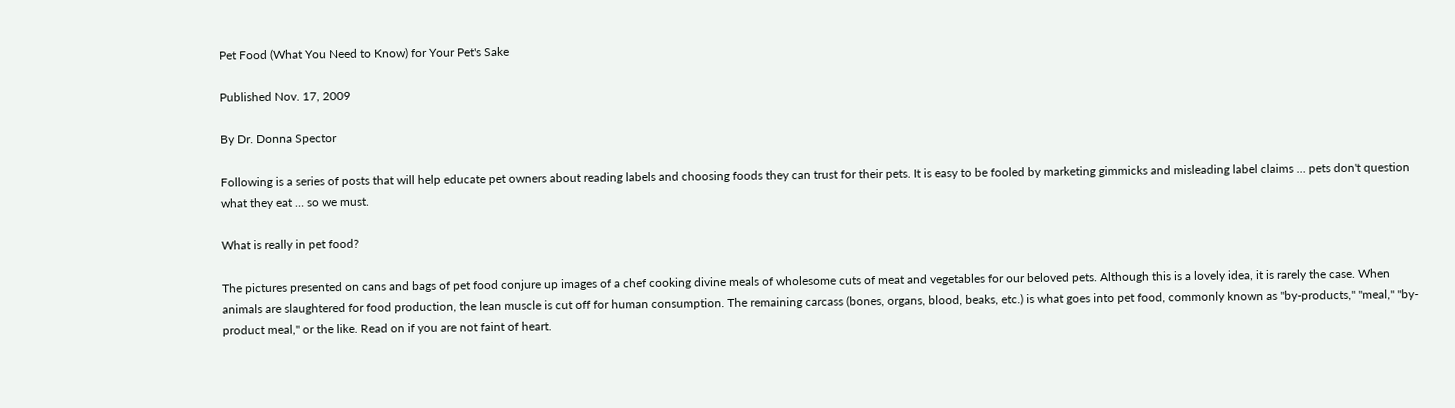Pet Food (What You Need to Know) for Your Pet's Sake

Published Nov. 17, 2009

By Dr. Donna Spector

Following is a series of posts that will help educate pet owners about reading labels and choosing foods they can trust for their pets. It is easy to be fooled by marketing gimmicks and misleading label claims … pets don't question what they eat … so we must.

What is really in pet food?

The pictures presented on cans and bags of pet food conjure up images of a chef cooking divine meals of wholesome cuts of meat and vegetables for our beloved pets. Although this is a lovely idea, it is rarely the case. When animals are slaughtered for food production, the lean muscle is cut off for human consumption. The remaining carcass (bones, organs, blood, beaks, etc.) is what goes into pet food, commonly known as "by-products," "meal," "by-product meal," or the like. Read on if you are not faint of heart.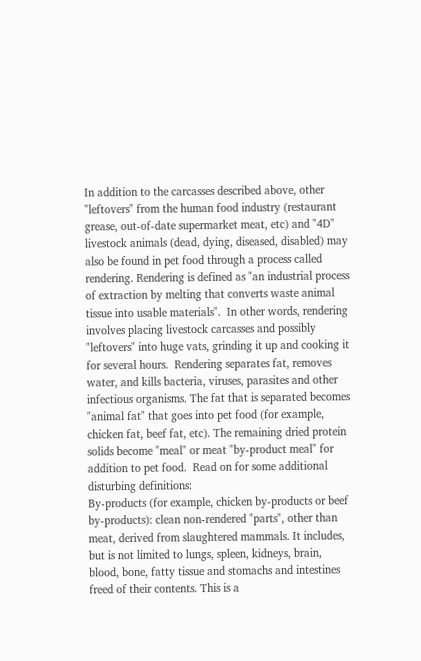In addition to the carcasses described above, other "leftovers" from the human food industry (restaurant grease, out-of-date supermarket meat, etc) and "4D" livestock animals (dead, dying, diseased, disabled) may also be found in pet food through a process called rendering. Rendering is defined as "an industrial process of extraction by melting that converts waste animal tissue into usable materials".  In other words, rendering involves placing livestock carcasses and possibly "leftovers" into huge vats, grinding it up and cooking it for several hours.  Rendering separates fat, removes water, and kills bacteria, viruses, parasites and other infectious organisms. The fat that is separated becomes "animal fat" that goes into pet food (for example, chicken fat, beef fat, etc). The remaining dried protein solids become "meal" or meat "by-product meal" for addition to pet food.  Read on for some additional disturbing definitions:
By-products (for example, chicken by-products or beef by-products): clean non-rendered "parts", other than meat, derived from slaughtered mammals. It includes, but is not limited to lungs, spleen, kidneys, brain, blood, bone, fatty tissue and stomachs and intestines freed of their contents. This is a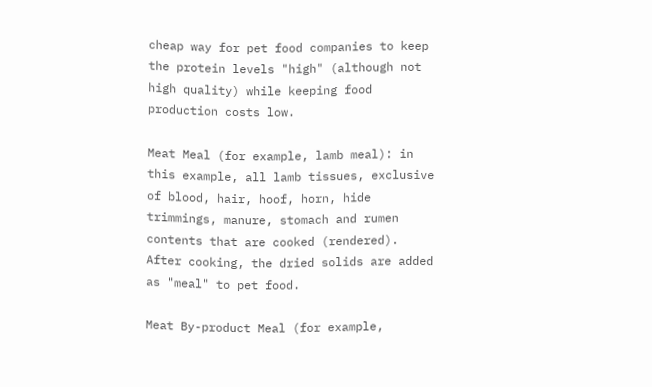cheap way for pet food companies to keep the protein levels "high" (although not high quality) while keeping food production costs low.

Meat Meal (for example, lamb meal): in this example, all lamb tissues, exclusive of blood, hair, hoof, horn, hide trimmings, manure, stomach and rumen contents that are cooked (rendered). After cooking, the dried solids are added as "meal" to pet food.

Meat By-product Meal (for example,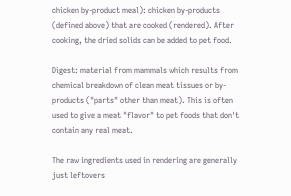chicken by-product meal): chicken by-products (defined above) that are cooked (rendered). After cooking, the dried solids can be added to pet food.

Digest: material from mammals which results from chemical breakdown of clean meat tissues or by-products ("parts" other than meat). This is often used to give a meat "flavor" to pet foods that don't contain any real meat.

The raw ingredients used in rendering are generally just leftovers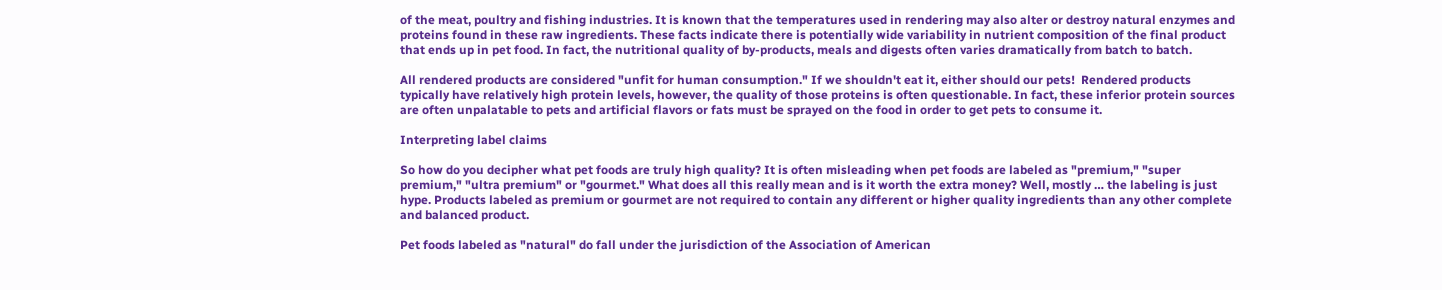of the meat, poultry and fishing industries. It is known that the temperatures used in rendering may also alter or destroy natural enzymes and proteins found in these raw ingredients. These facts indicate there is potentially wide variability in nutrient composition of the final product that ends up in pet food. In fact, the nutritional quality of by-products, meals and digests often varies dramatically from batch to batch.

All rendered products are considered "unfit for human consumption." If we shouldn't eat it, either should our pets!  Rendered products typically have relatively high protein levels, however, the quality of those proteins is often questionable. In fact, these inferior protein sources are often unpalatable to pets and artificial flavors or fats must be sprayed on the food in order to get pets to consume it.

Interpreting label claims

So how do you decipher what pet foods are truly high quality? It is often misleading when pet foods are labeled as "premium," "super premium," "ultra premium" or "gourmet." What does all this really mean and is it worth the extra money? Well, mostly … the labeling is just hype. Products labeled as premium or gourmet are not required to contain any different or higher quality ingredients than any other complete and balanced product.

Pet foods labeled as "natural" do fall under the jurisdiction of the Association of American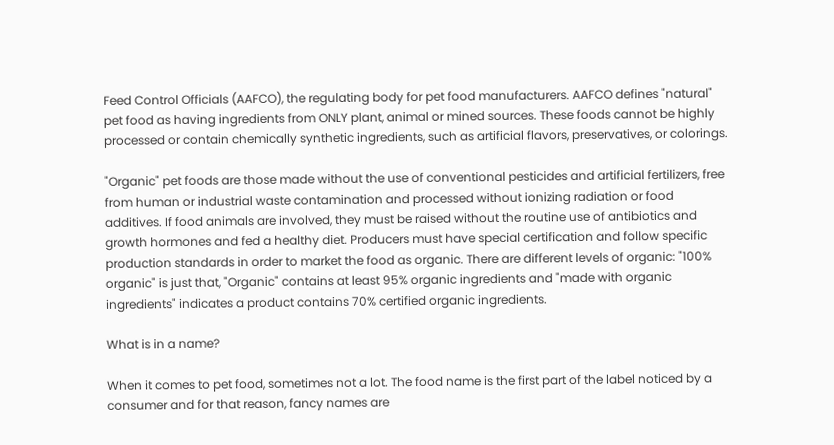Feed Control Officials (AAFCO), the regulating body for pet food manufacturers. AAFCO defines "natural" pet food as having ingredients from ONLY plant, animal or mined sources. These foods cannot be highly processed or contain chemically synthetic ingredients, such as artificial flavors, preservatives, or colorings.

"Organic" pet foods are those made without the use of conventional pesticides and artificial fertilizers, free from human or industrial waste contamination and processed without ionizing radiation or food additives. If food animals are involved, they must be raised without the routine use of antibiotics and growth hormones and fed a healthy diet. Producers must have special certification and follow specific production standards in order to market the food as organic. There are different levels of organic: "100% organic" is just that, "Organic" contains at least 95% organic ingredients and "made with organic ingredients" indicates a product contains 70% certified organic ingredients.

What is in a name?

When it comes to pet food, sometimes not a lot. The food name is the first part of the label noticed by a consumer and for that reason, fancy names are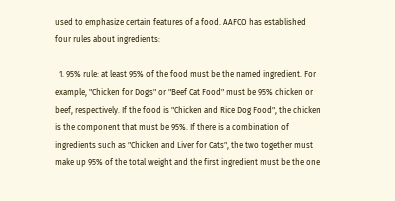used to emphasize certain features of a food. AAFCO has established four rules about ingredients:

  1. 95% rule: at least 95% of the food must be the named ingredient. For example, "Chicken for Dogs" or "Beef Cat Food" must be 95% chicken or beef, respectively. If the food is "Chicken and Rice Dog Food", the chicken is the component that must be 95%. If there is a combination of ingredients such as "Chicken and Liver for Cats", the two together must make up 95% of the total weight and the first ingredient must be the one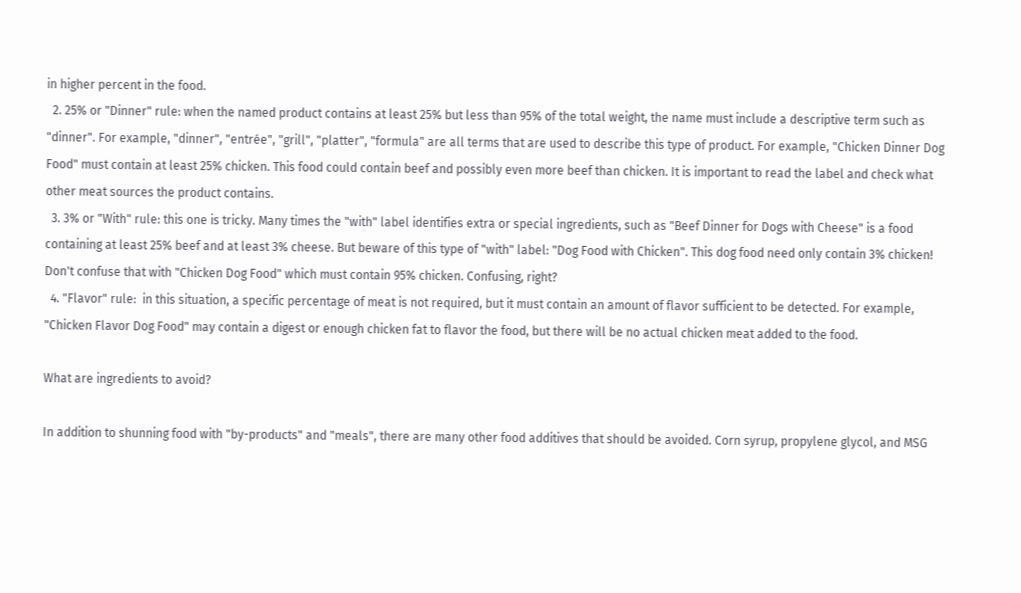in higher percent in the food.
  2. 25% or "Dinner" rule: when the named product contains at least 25% but less than 95% of the total weight, the name must include a descriptive term such as "dinner". For example, "dinner", "entrée", "grill", "platter", "formula" are all terms that are used to describe this type of product. For example, "Chicken Dinner Dog Food" must contain at least 25% chicken. This food could contain beef and possibly even more beef than chicken. It is important to read the label and check what other meat sources the product contains.
  3. 3% or "With" rule: this one is tricky. Many times the "with" label identifies extra or special ingredients, such as "Beef Dinner for Dogs with Cheese" is a food containing at least 25% beef and at least 3% cheese. But beware of this type of "with" label: "Dog Food with Chicken". This dog food need only contain 3% chicken! Don't confuse that with "Chicken Dog Food" which must contain 95% chicken. Confusing, right?
  4. "Flavor" rule:  in this situation, a specific percentage of meat is not required, but it must contain an amount of flavor sufficient to be detected. For example, "Chicken Flavor Dog Food" may contain a digest or enough chicken fat to flavor the food, but there will be no actual chicken meat added to the food.

What are ingredients to avoid?

In addition to shunning food with "by-products" and "meals", there are many other food additives that should be avoided. Corn syrup, propylene glycol, and MSG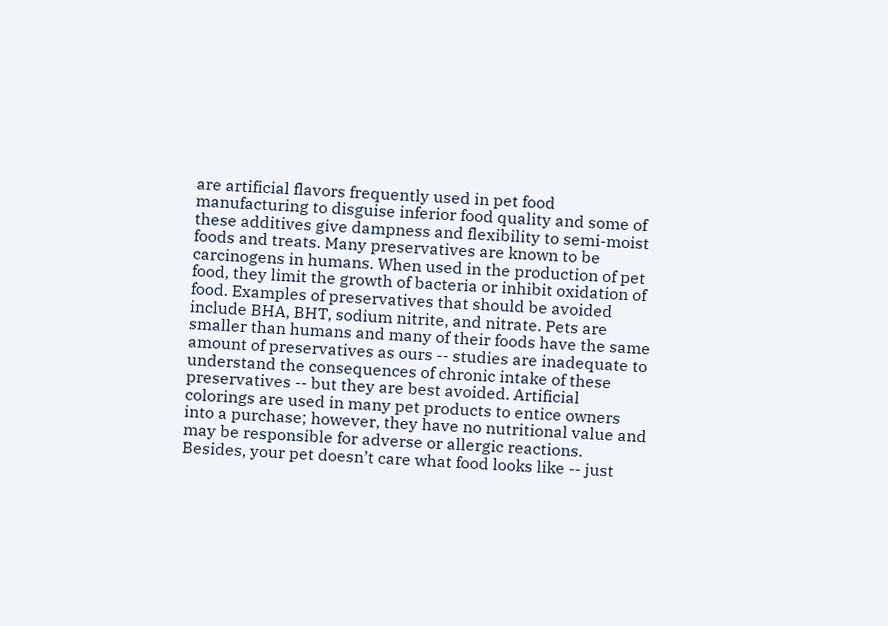are artificial flavors frequently used in pet food manufacturing to disguise inferior food quality and some of these additives give dampness and flexibility to semi-moist foods and treats. Many preservatives are known to be carcinogens in humans. When used in the production of pet food, they limit the growth of bacteria or inhibit oxidation of food. Examples of preservatives that should be avoided include BHA, BHT, sodium nitrite, and nitrate. Pets are smaller than humans and many of their foods have the same amount of preservatives as ours -- studies are inadequate to understand the consequences of chronic intake of these preservatives -- but they are best avoided. Artificial colorings are used in many pet products to entice owners into a purchase; however, they have no nutritional value and may be responsible for adverse or allergic reactions. Besides, your pet doesn’t care what food looks like -- just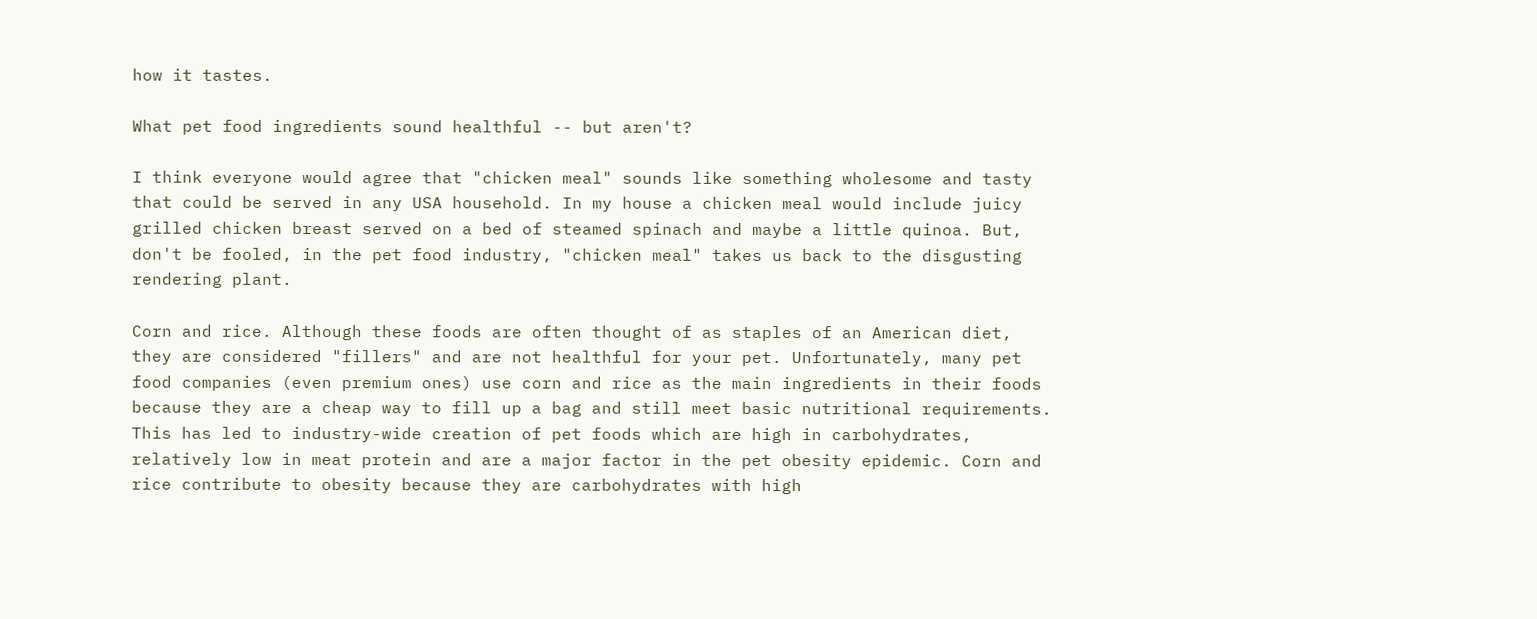how it tastes.

What pet food ingredients sound healthful -- but aren't?

I think everyone would agree that "chicken meal" sounds like something wholesome and tasty that could be served in any USA household. In my house a chicken meal would include juicy grilled chicken breast served on a bed of steamed spinach and maybe a little quinoa. But, don't be fooled, in the pet food industry, "chicken meal" takes us back to the disgusting rendering plant.

Corn and rice. Although these foods are often thought of as staples of an American diet, they are considered "fillers" and are not healthful for your pet. Unfortunately, many pet food companies (even premium ones) use corn and rice as the main ingredients in their foods because they are a cheap way to fill up a bag and still meet basic nutritional requirements. This has led to industry-wide creation of pet foods which are high in carbohydrates, relatively low in meat protein and are a major factor in the pet obesity epidemic. Corn and rice contribute to obesity because they are carbohydrates with high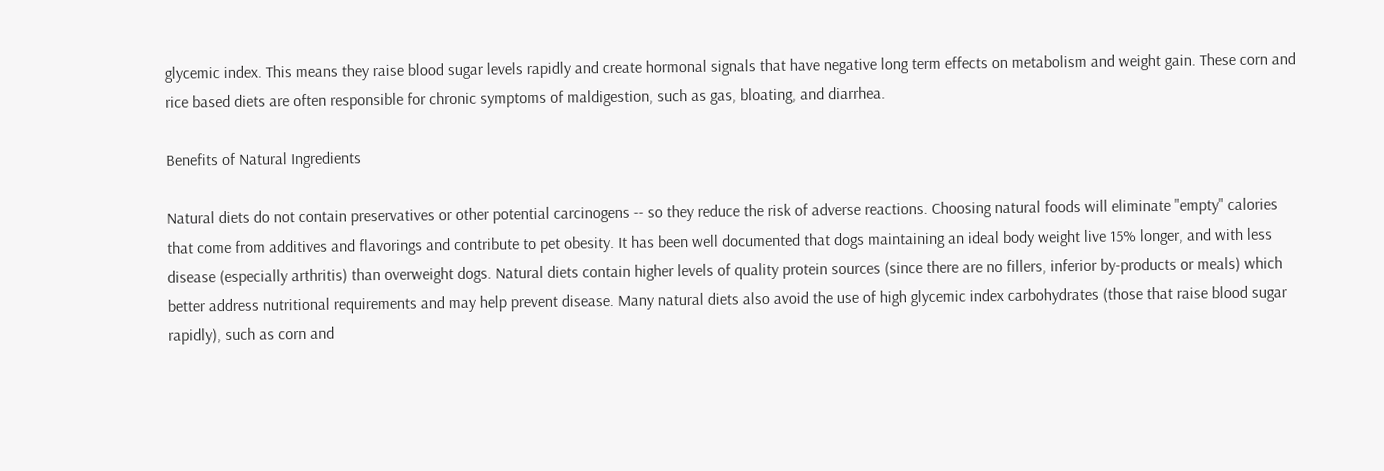glycemic index. This means they raise blood sugar levels rapidly and create hormonal signals that have negative long term effects on metabolism and weight gain. These corn and rice based diets are often responsible for chronic symptoms of maldigestion, such as gas, bloating, and diarrhea.

Benefits of Natural Ingredients

Natural diets do not contain preservatives or other potential carcinogens -- so they reduce the risk of adverse reactions. Choosing natural foods will eliminate "empty" calories that come from additives and flavorings and contribute to pet obesity. It has been well documented that dogs maintaining an ideal body weight live 15% longer, and with less disease (especially arthritis) than overweight dogs. Natural diets contain higher levels of quality protein sources (since there are no fillers, inferior by-products or meals) which better address nutritional requirements and may help prevent disease. Many natural diets also avoid the use of high glycemic index carbohydrates (those that raise blood sugar rapidly), such as corn and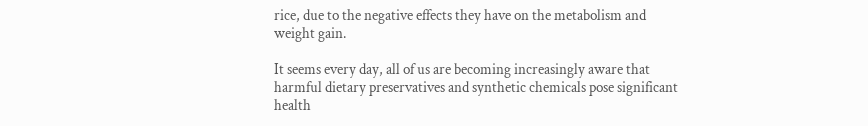rice, due to the negative effects they have on the metabolism and weight gain.

It seems every day, all of us are becoming increasingly aware that harmful dietary preservatives and synthetic chemicals pose significant health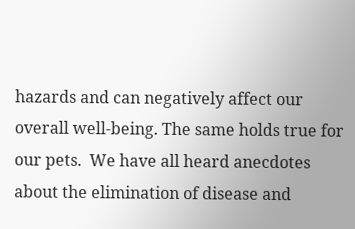hazards and can negatively affect our overall well-being. The same holds true for our pets.  We have all heard anecdotes about the elimination of disease and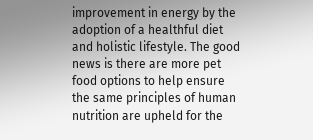improvement in energy by the adoption of a healthful diet and holistic lifestyle. The good news is there are more pet food options to help ensure the same principles of human nutrition are upheld for the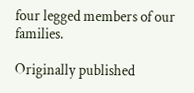four legged members of our families.

Originally published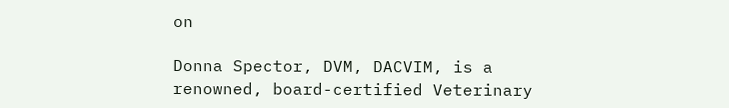on

Donna Spector, DVM, DACVIM, is a renowned, board-certified Veterinary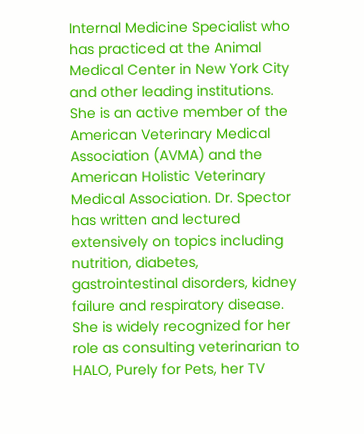Internal Medicine Specialist who has practiced at the Animal Medical Center in New York City and other leading institutions. She is an active member of the American Veterinary Medical Association (AVMA) and the American Holistic Veterinary Medical Association. Dr. Spector has written and lectured extensively on topics including nutrition, diabetes, gastrointestinal disorders, kidney failure and respiratory disease. She is widely recognized for her role as consulting veterinarian to HALO, Purely for Pets, her TV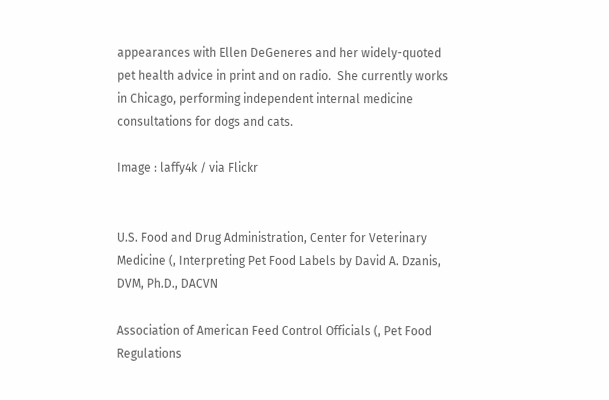appearances with Ellen DeGeneres and her widely-quoted pet health advice in print and on radio.  She currently works in Chicago, performing independent internal medicine consultations for dogs and cats.

Image : laffy4k / via Flickr


U.S. Food and Drug Administration, Center for Veterinary Medicine (, Interpreting Pet Food Labels by David A. Dzanis, DVM, Ph.D., DACVN

Association of American Feed Control Officials (, Pet Food Regulations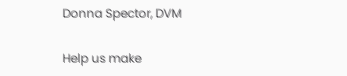Donna Spector, DVM


Help us make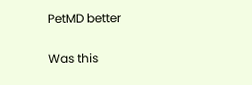PetMD better

Was this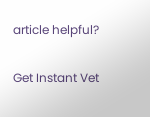article helpful?

Get Instant Vet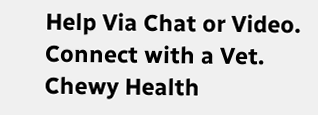Help Via Chat or Video. Connect with a Vet. Chewy Health